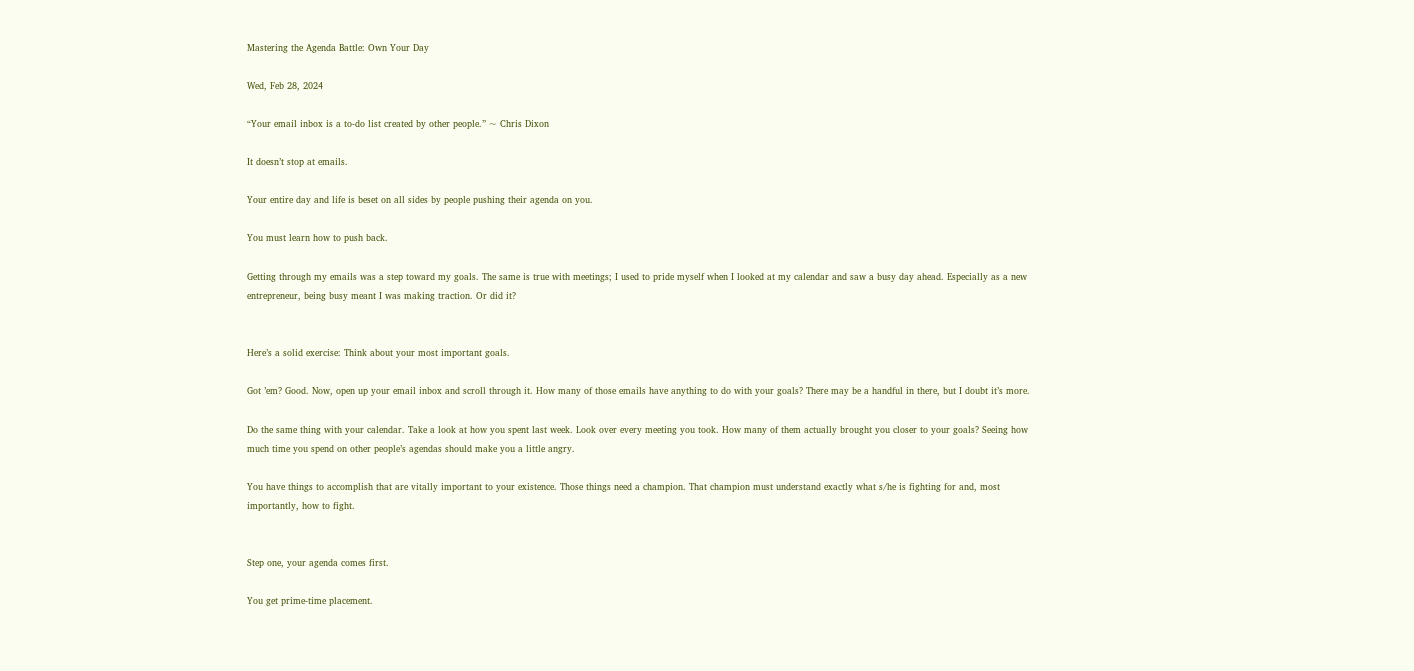Mastering the Agenda Battle: Own Your Day

Wed, Feb 28, 2024

“Your email inbox is a to-do list created by other people.” ~ Chris Dixon

It doesn’t stop at emails.

Your entire day and life is beset on all sides by people pushing their agenda on you.

You must learn how to push back.

Getting through my emails was a step toward my goals. The same is true with meetings; I used to pride myself when I looked at my calendar and saw a busy day ahead. Especially as a new entrepreneur, being busy meant I was making traction. Or did it?


Here’s a solid exercise: Think about your most important goals.

Got ’em? Good. Now, open up your email inbox and scroll through it. How many of those emails have anything to do with your goals? There may be a handful in there, but I doubt it’s more.

Do the same thing with your calendar. Take a look at how you spent last week. Look over every meeting you took. How many of them actually brought you closer to your goals? Seeing how much time you spend on other people’s agendas should make you a little angry.

You have things to accomplish that are vitally important to your existence. Those things need a champion. That champion must understand exactly what s/he is fighting for and, most importantly, how to fight.


Step one, your agenda comes first.

You get prime-time placement.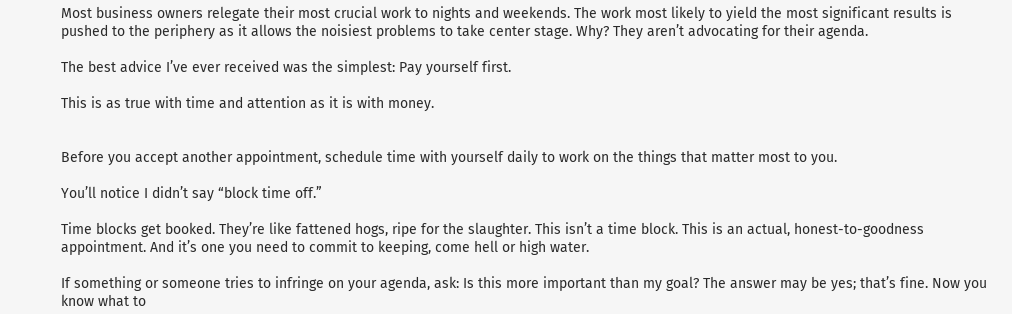Most business owners relegate their most crucial work to nights and weekends. The work most likely to yield the most significant results is pushed to the periphery as it allows the noisiest problems to take center stage. Why? They aren’t advocating for their agenda.

The best advice I’ve ever received was the simplest: Pay yourself first.

This is as true with time and attention as it is with money.


Before you accept another appointment, schedule time with yourself daily to work on the things that matter most to you.

You’ll notice I didn’t say “block time off.”

Time blocks get booked. They’re like fattened hogs, ripe for the slaughter. This isn’t a time block. This is an actual, honest-to-goodness appointment. And it’s one you need to commit to keeping, come hell or high water.

If something or someone tries to infringe on your agenda, ask: Is this more important than my goal? The answer may be yes; that’s fine. Now you know what to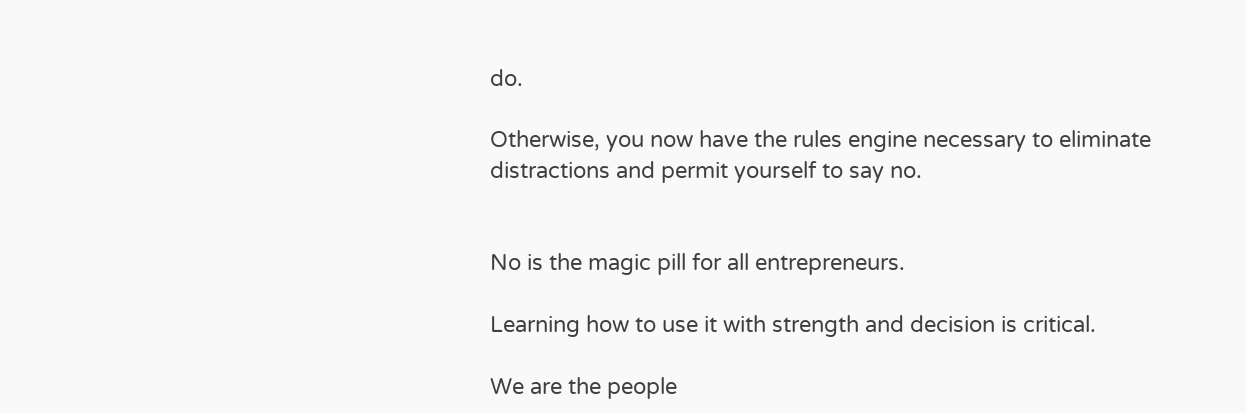do.

Otherwise, you now have the rules engine necessary to eliminate distractions and permit yourself to say no.


No is the magic pill for all entrepreneurs.

Learning how to use it with strength and decision is critical.

We are the people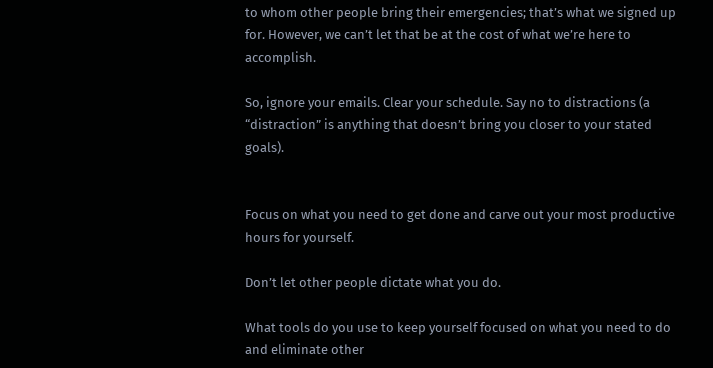to whom other people bring their emergencies; that’s what we signed up for. However, we can’t let that be at the cost of what we’re here to accomplish.

So, ignore your emails. Clear your schedule. Say no to distractions (a “distraction” is anything that doesn’t bring you closer to your stated goals).


Focus on what you need to get done and carve out your most productive hours for yourself.

Don’t let other people dictate what you do.

What tools do you use to keep yourself focused on what you need to do and eliminate other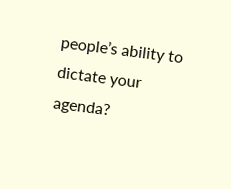people’s ability to dictate your agenda?